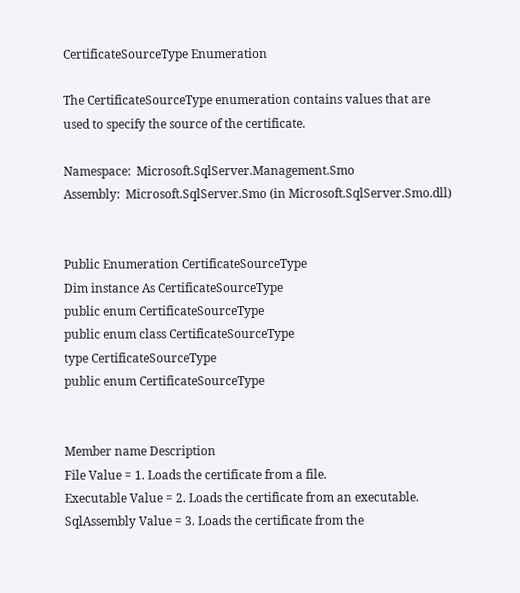CertificateSourceType Enumeration

The CertificateSourceType enumeration contains values that are used to specify the source of the certificate.

Namespace:  Microsoft.SqlServer.Management.Smo
Assembly:  Microsoft.SqlServer.Smo (in Microsoft.SqlServer.Smo.dll)


Public Enumeration CertificateSourceType
Dim instance As CertificateSourceType
public enum CertificateSourceType
public enum class CertificateSourceType
type CertificateSourceType
public enum CertificateSourceType


Member name Description
File Value = 1. Loads the certificate from a file.
Executable Value = 2. Loads the certificate from an executable.
SqlAssembly Value = 3. Loads the certificate from the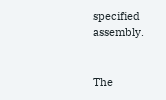specified assembly.


The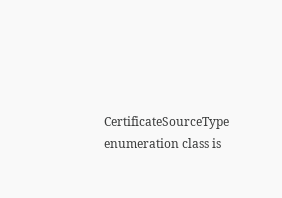CertificateSourceType enumeration class is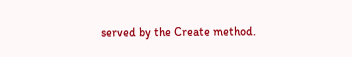served by the Create method.